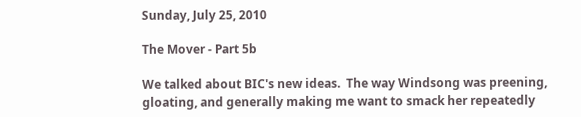Sunday, July 25, 2010

The Mover - Part 5b

We talked about BIC's new ideas.  The way Windsong was preening, gloating, and generally making me want to smack her repeatedly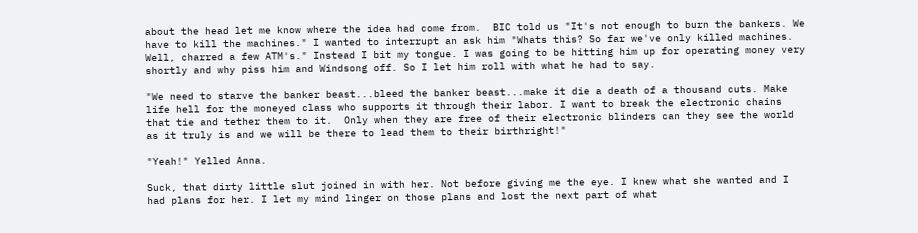about the head let me know where the idea had come from.  BIC told us "It's not enough to burn the bankers. We have to kill the machines." I wanted to interrupt an ask him "Whats this? So far we've only killed machines. Well, charred a few ATM's." Instead I bit my tongue. I was going to be hitting him up for operating money very shortly and why piss him and Windsong off. So I let him roll with what he had to say.

"We need to starve the banker beast...bleed the banker beast...make it die a death of a thousand cuts. Make life hell for the moneyed class who supports it through their labor. I want to break the electronic chains that tie and tether them to it.  Only when they are free of their electronic blinders can they see the world as it truly is and we will be there to lead them to their birthright!"

"Yeah!" Yelled Anna.

Suck, that dirty little slut joined in with her. Not before giving me the eye. I knew what she wanted and I had plans for her. I let my mind linger on those plans and lost the next part of what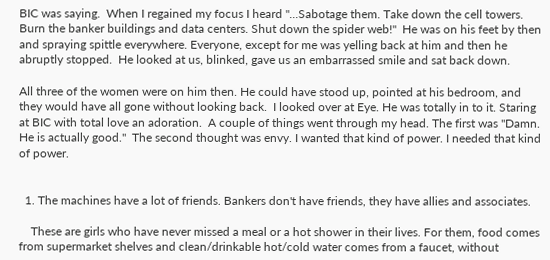BIC was saying.  When I regained my focus I heard "...Sabotage them. Take down the cell towers. Burn the banker buildings and data centers. Shut down the spider web!"  He was on his feet by then and spraying spittle everywhere. Everyone, except for me was yelling back at him and then he abruptly stopped.  He looked at us, blinked, gave us an embarrassed smile and sat back down.

All three of the women were on him then. He could have stood up, pointed at his bedroom, and they would have all gone without looking back.  I looked over at Eye. He was totally in to it. Staring at BIC with total love an adoration.  A couple of things went through my head. The first was "Damn. He is actually good."  The second thought was envy. I wanted that kind of power. I needed that kind of power.


  1. The machines have a lot of friends. Bankers don't have friends, they have allies and associates.

    These are girls who have never missed a meal or a hot shower in their lives. For them, food comes from supermarket shelves and clean/drinkable hot/cold water comes from a faucet, without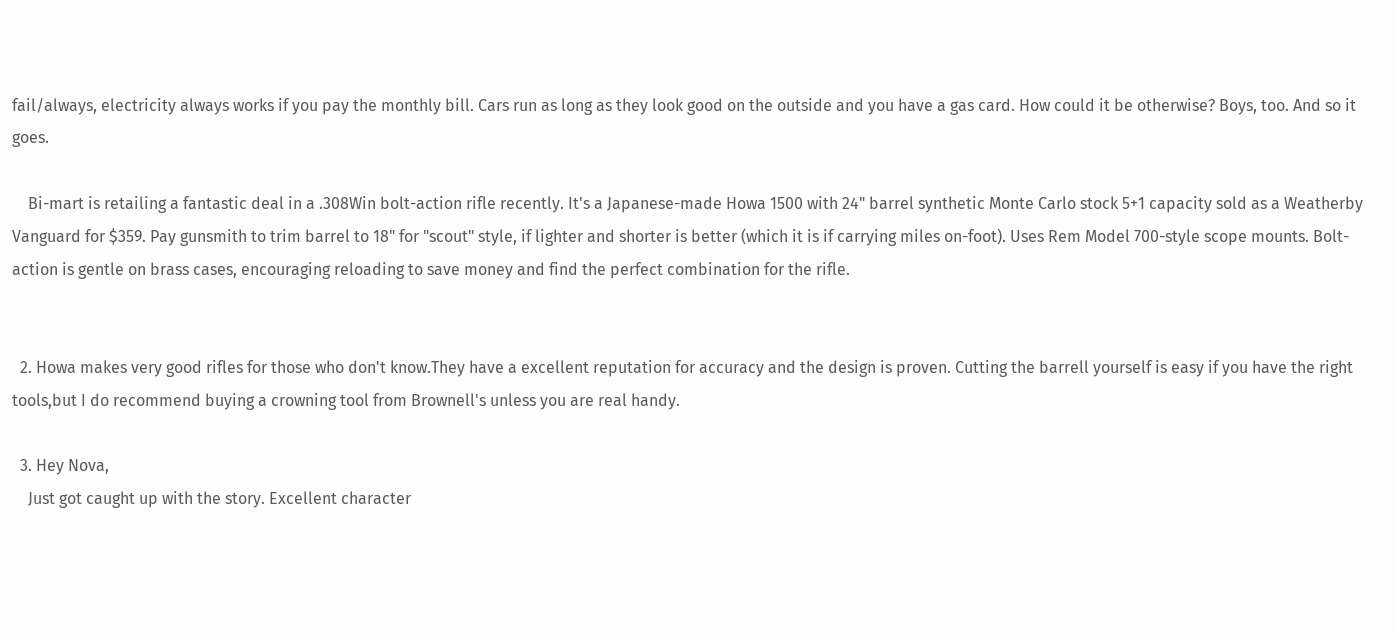fail/always, electricity always works if you pay the monthly bill. Cars run as long as they look good on the outside and you have a gas card. How could it be otherwise? Boys, too. And so it goes.

    Bi-mart is retailing a fantastic deal in a .308Win bolt-action rifle recently. It's a Japanese-made Howa 1500 with 24" barrel synthetic Monte Carlo stock 5+1 capacity sold as a Weatherby Vanguard for $359. Pay gunsmith to trim barrel to 18" for "scout" style, if lighter and shorter is better (which it is if carrying miles on-foot). Uses Rem Model 700-style scope mounts. Bolt-action is gentle on brass cases, encouraging reloading to save money and find the perfect combination for the rifle.


  2. Howa makes very good rifles for those who don't know.They have a excellent reputation for accuracy and the design is proven. Cutting the barrell yourself is easy if you have the right tools,but I do recommend buying a crowning tool from Brownell's unless you are real handy.

  3. Hey Nova,
    Just got caught up with the story. Excellent character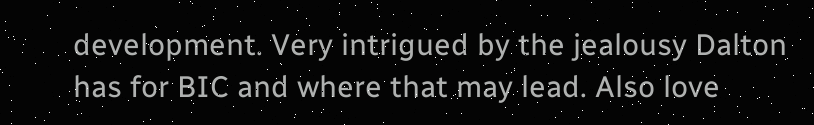development. Very intrigued by the jealousy Dalton has for BIC and where that may lead. Also love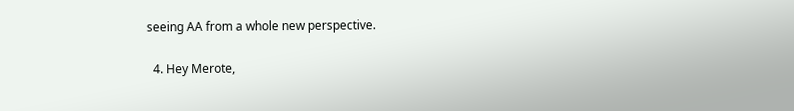seeing AA from a whole new perspective.

  4. Hey Merote,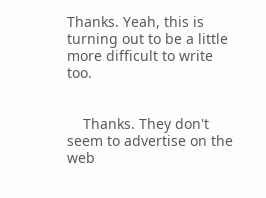Thanks. Yeah, this is turning out to be a little more difficult to write too.


    Thanks. They don't seem to advertise on the web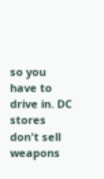so you have to drive in. DC stores don't sell weapons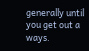generally until you get out a ways.